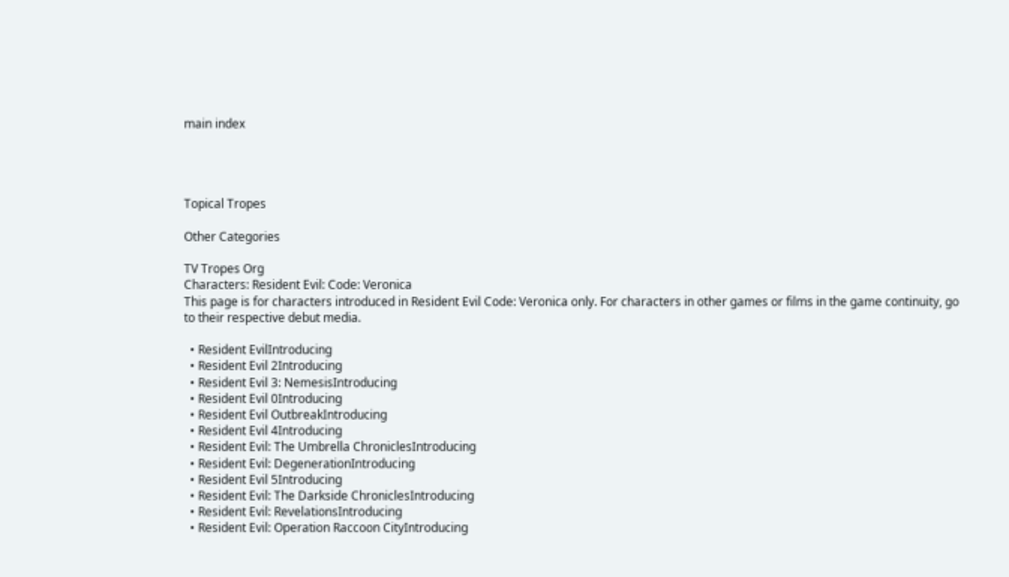main index




Topical Tropes

Other Categories

TV Tropes Org
Characters: Resident Evil: Code: Veronica
This page is for characters introduced in Resident Evil Code: Veronica only. For characters in other games or films in the game continuity, go to their respective debut media.

  • Resident EvilIntroducing
  • Resident Evil 2Introducing
  • Resident Evil 3: NemesisIntroducing
  • Resident Evil 0Introducing
  • Resident Evil OutbreakIntroducing
  • Resident Evil 4Introducing
  • Resident Evil: The Umbrella ChroniclesIntroducing
  • Resident Evil: DegenerationIntroducing
  • Resident Evil 5Introducing
  • Resident Evil: The Darkside ChroniclesIntroducing
  • Resident Evil: RevelationsIntroducing
  • Resident Evil: Operation Raccoon CityIntroducing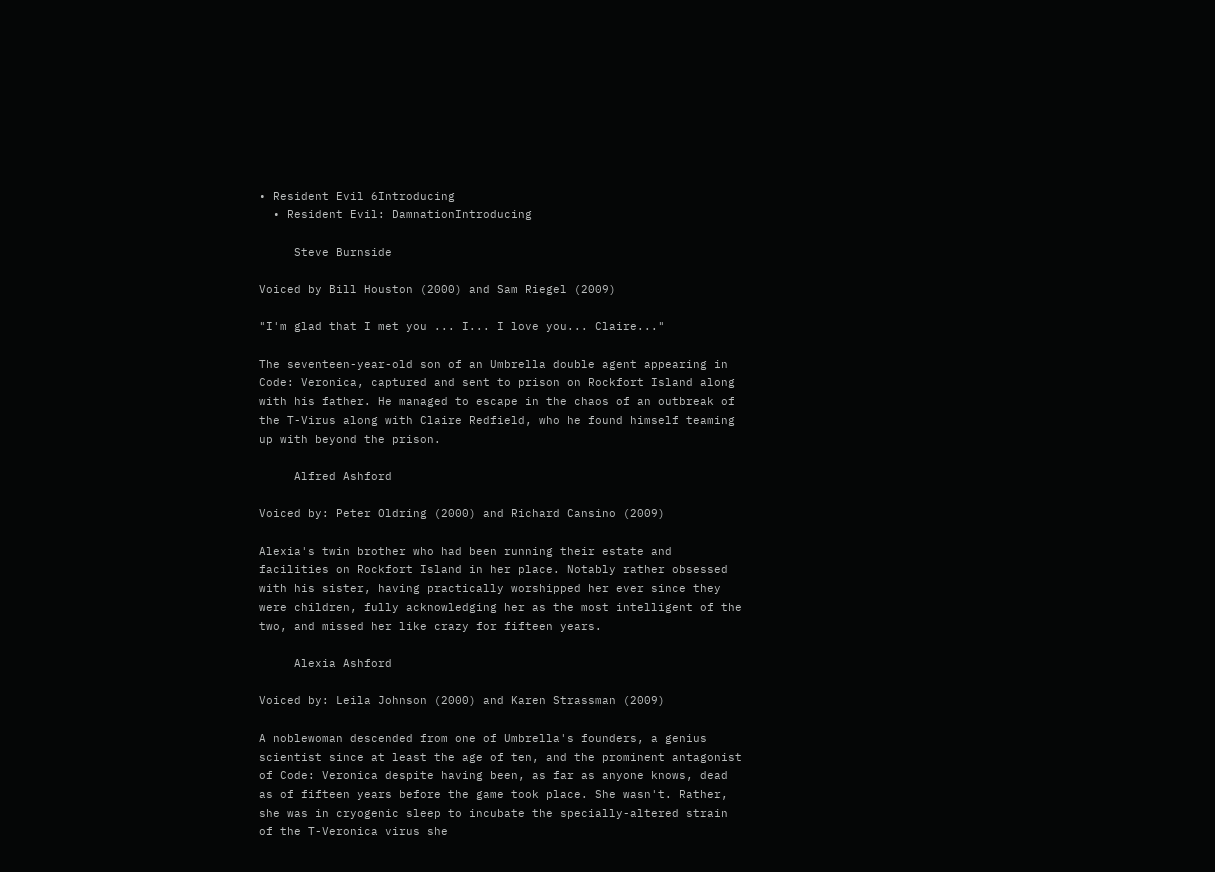• Resident Evil 6Introducing
  • Resident Evil: DamnationIntroducing

     Steve Burnside

Voiced by Bill Houston (2000) and Sam Riegel (2009)

"I'm glad that I met you ... I... I love you... Claire..."

The seventeen-year-old son of an Umbrella double agent appearing in Code: Veronica, captured and sent to prison on Rockfort Island along with his father. He managed to escape in the chaos of an outbreak of the T-Virus along with Claire Redfield, who he found himself teaming up with beyond the prison.

     Alfred Ashford

Voiced by: Peter Oldring (2000) and Richard Cansino (2009)

Alexia's twin brother who had been running their estate and facilities on Rockfort Island in her place. Notably rather obsessed with his sister, having practically worshipped her ever since they were children, fully acknowledging her as the most intelligent of the two, and missed her like crazy for fifteen years.

     Alexia Ashford

Voiced by: Leila Johnson (2000) and Karen Strassman (2009)

A noblewoman descended from one of Umbrella's founders, a genius scientist since at least the age of ten, and the prominent antagonist of Code: Veronica despite having been, as far as anyone knows, dead as of fifteen years before the game took place. She wasn't. Rather, she was in cryogenic sleep to incubate the specially-altered strain of the T-Veronica virus she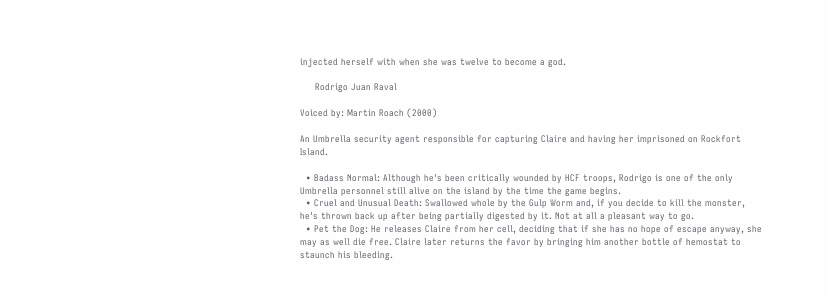injected herself with when she was twelve to become a god.

     Rodrigo Juan Raval

Voiced by: Martin Roach (2000)

An Umbrella security agent responsible for capturing Claire and having her imprisoned on Rockfort Island.

  • Badass Normal: Although he's been critically wounded by HCF troops, Rodrigo is one of the only Umbrella personnel still alive on the island by the time the game begins.
  • Cruel and Unusual Death: Swallowed whole by the Gulp Worm and, if you decide to kill the monster, he's thrown back up after being partially digested by it. Not at all a pleasant way to go.
  • Pet the Dog: He releases Claire from her cell, deciding that if she has no hope of escape anyway, she may as well die free. Claire later returns the favor by bringing him another bottle of hemostat to staunch his bleeding.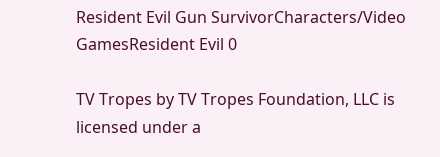Resident Evil Gun SurvivorCharacters/Video GamesResident Evil 0

TV Tropes by TV Tropes Foundation, LLC is licensed under a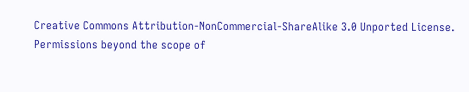Creative Commons Attribution-NonCommercial-ShareAlike 3.0 Unported License.
Permissions beyond the scope of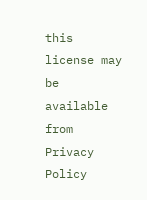this license may be available from
Privacy Policy